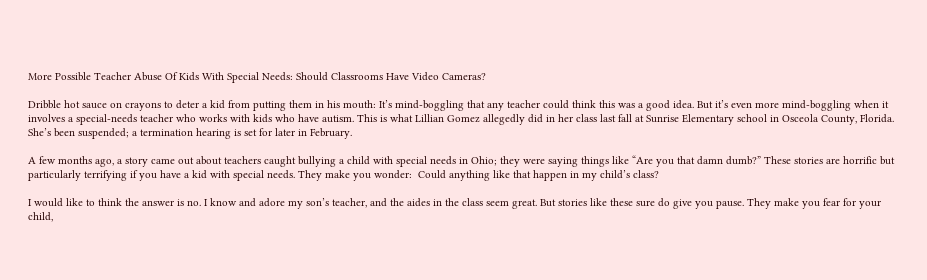More Possible Teacher Abuse Of Kids With Special Needs: Should Classrooms Have Video Cameras?

Dribble hot sauce on crayons to deter a kid from putting them in his mouth: It’s mind-boggling that any teacher could think this was a good idea. But it’s even more mind-boggling when it involves a special-needs teacher who works with kids who have autism. This is what Lillian Gomez allegedly did in her class last fall at Sunrise Elementary school in Osceola County, Florida. She’s been suspended; a termination hearing is set for later in February.

A few months ago, a story came out about teachers caught bullying a child with special needs in Ohio; they were saying things like “Are you that damn dumb?” These stories are horrific but particularly terrifying if you have a kid with special needs. They make you wonder:  Could anything like that happen in my child’s class?

I would like to think the answer is no. I know and adore my son’s teacher, and the aides in the class seem great. But stories like these sure do give you pause. They make you fear for your child,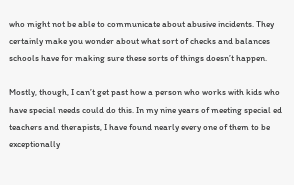who might not be able to communicate about abusive incidents. They certainly make you wonder about what sort of checks and balances schools have for making sure these sorts of things doesn’t happen.

Mostly, though, I can’t get past how a person who works with kids who have special needs could do this. In my nine years of meeting special ed teachers and therapists, I have found nearly every one of them to be exceptionally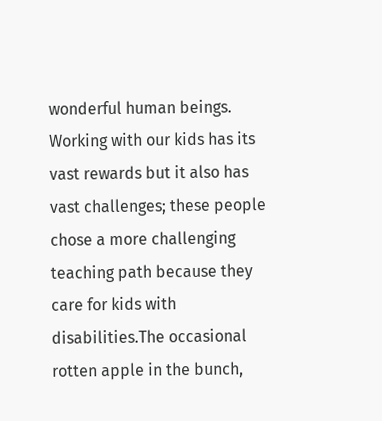wonderful human beings. Working with our kids has its vast rewards but it also has vast challenges; these people chose a more challenging teaching path because they care for kids with disabilities.The occasional rotten apple in the bunch,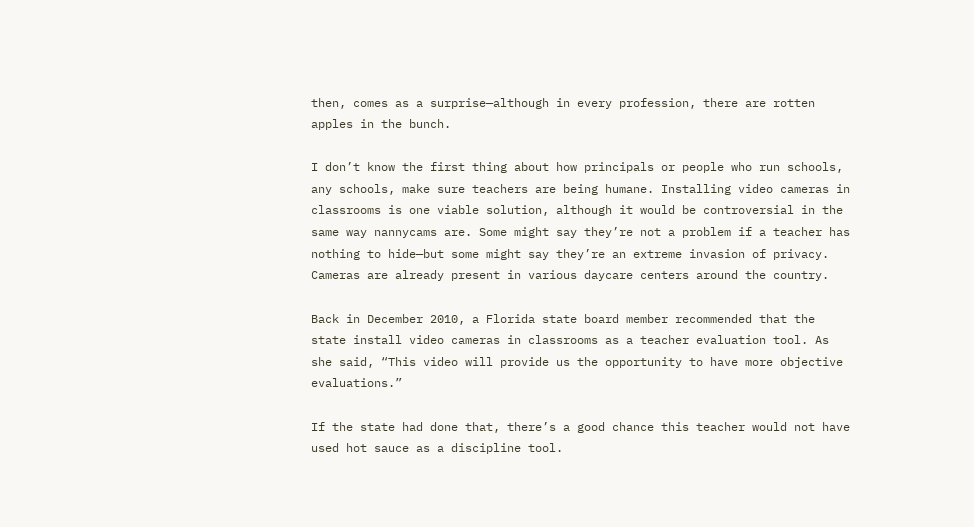then, comes as a surprise—although in every profession, there are rotten apples in the bunch.

I don’t know the first thing about how principals or people who run schools, any schools, make sure teachers are being humane. Installing video cameras in classrooms is one viable solution, although it would be controversial in the same way nannycams are. Some might say they’re not a problem if a teacher has nothing to hide—but some might say they’re an extreme invasion of privacy. Cameras are already present in various daycare centers around the country.

Back in December 2010, a Florida state board member recommended that the state install video cameras in classrooms as a teacher evaluation tool. As she said, “This video will provide us the opportunity to have more objective evaluations.”

If the state had done that, there’s a good chance this teacher would not have used hot sauce as a discipline tool.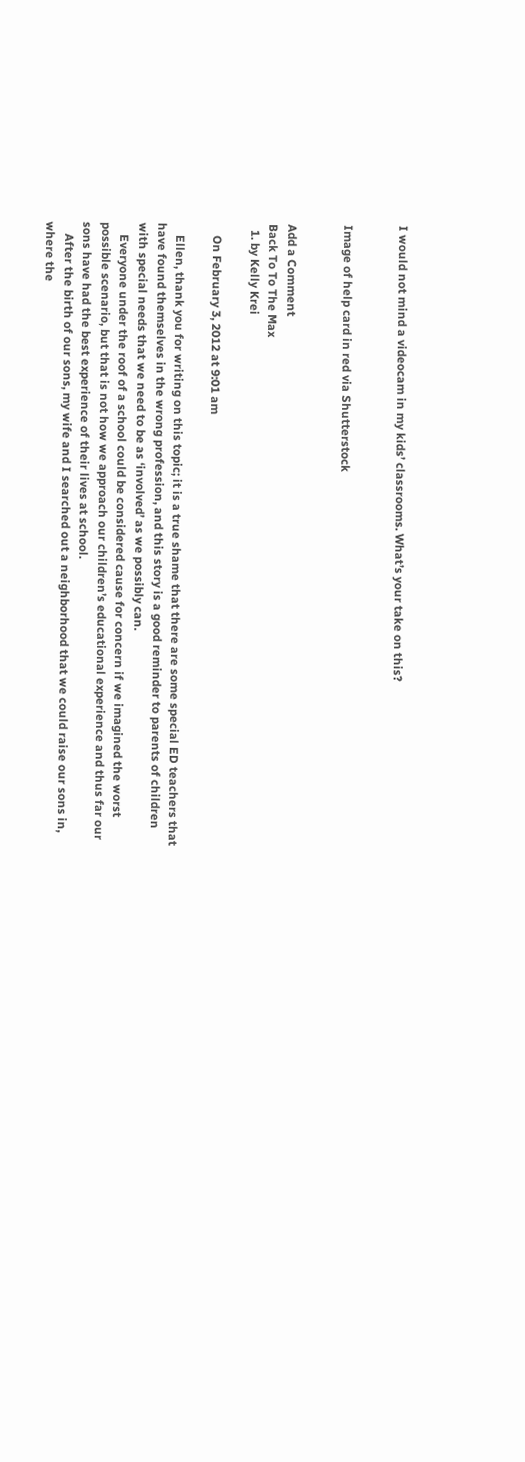I would not mind a videocam in my kids’ classrooms. What’s your take on this?


Image of help card in red via Shutterstock


Add a Comment
Back To To The Max
  1. by Kelly Krei

    On February 3, 2012 at 9:01 am

    Ellen, thank you for writing on this topic; it is a true shame that there are some special ED teachers that have found themselves in the wrong profession, and this story is a good reminder to parents of children with special needs that we need to be as ‘involved’ as we possibly can.
    Everyone under the roof of a school could be considered cause for concern if we imagined the worst possible scenario, but that is not how we approach our children’s educational experience and thus far our sons have had the best experience of their lives at school.
    After the birth of our sons, my wife and I searched out a neighborhood that we could raise our sons in, where the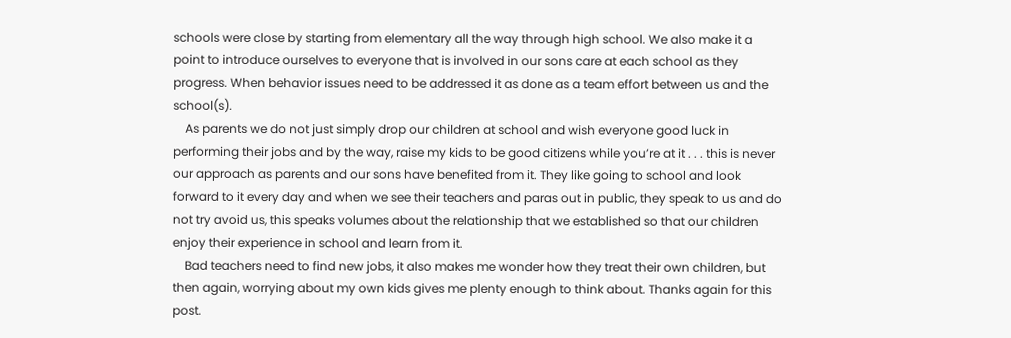schools were close by starting from elementary all the way through high school. We also make it a point to introduce ourselves to everyone that is involved in our sons care at each school as they progress. When behavior issues need to be addressed it as done as a team effort between us and the school(s).
    As parents we do not just simply drop our children at school and wish everyone good luck in performing their jobs and by the way, raise my kids to be good citizens while you’re at it . . . this is never our approach as parents and our sons have benefited from it. They like going to school and look forward to it every day and when we see their teachers and paras out in public, they speak to us and do not try avoid us, this speaks volumes about the relationship that we established so that our children enjoy their experience in school and learn from it.
    Bad teachers need to find new jobs, it also makes me wonder how they treat their own children, but then again, worrying about my own kids gives me plenty enough to think about. Thanks again for this post.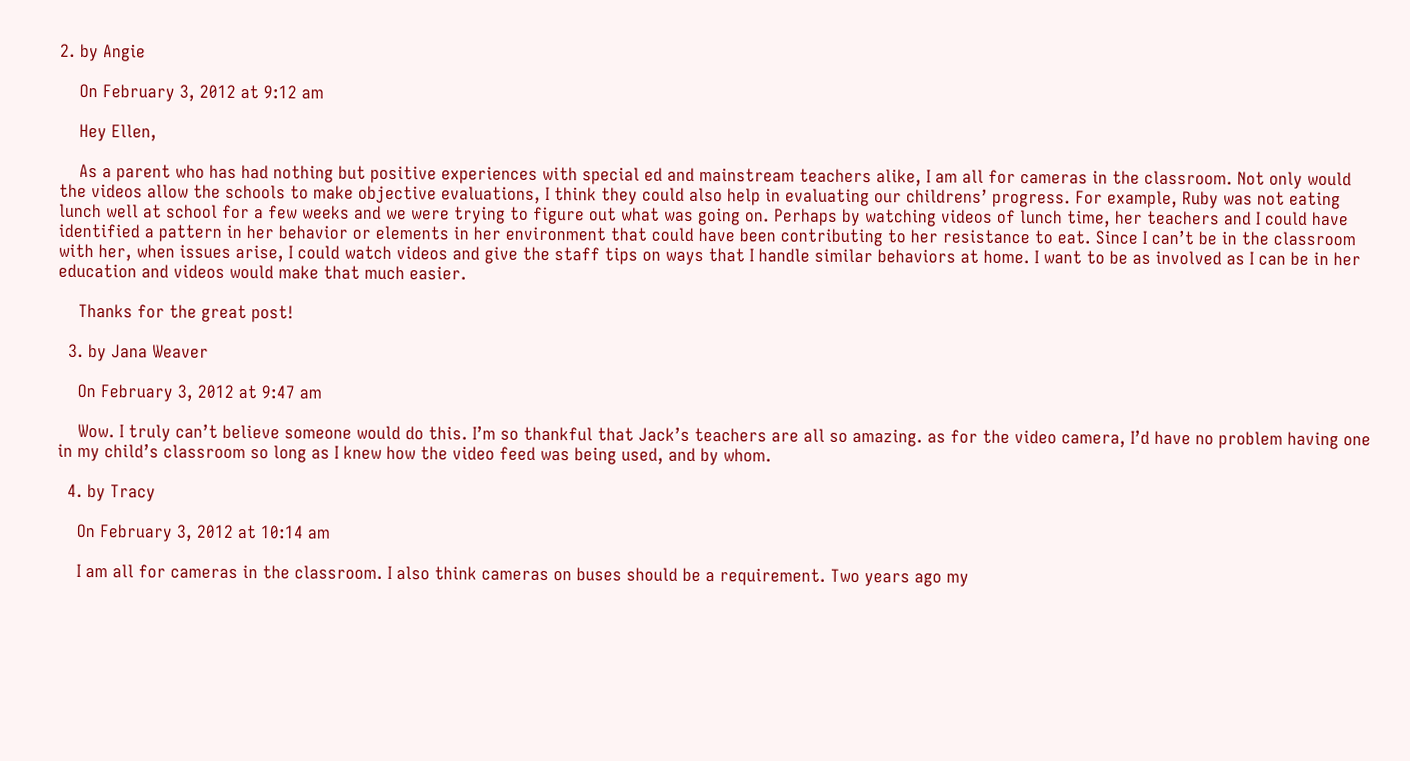2. by Angie

    On February 3, 2012 at 9:12 am

    Hey Ellen,

    As a parent who has had nothing but positive experiences with special ed and mainstream teachers alike, I am all for cameras in the classroom. Not only would the videos allow the schools to make objective evaluations, I think they could also help in evaluating our childrens’ progress. For example, Ruby was not eating lunch well at school for a few weeks and we were trying to figure out what was going on. Perhaps by watching videos of lunch time, her teachers and I could have identified a pattern in her behavior or elements in her environment that could have been contributing to her resistance to eat. Since I can’t be in the classroom with her, when issues arise, I could watch videos and give the staff tips on ways that I handle similar behaviors at home. I want to be as involved as I can be in her education and videos would make that much easier.

    Thanks for the great post!

  3. by Jana Weaver

    On February 3, 2012 at 9:47 am

    Wow. I truly can’t believe someone would do this. I’m so thankful that Jack’s teachers are all so amazing. as for the video camera, I’d have no problem having one in my child’s classroom so long as I knew how the video feed was being used, and by whom.

  4. by Tracy

    On February 3, 2012 at 10:14 am

    I am all for cameras in the classroom. I also think cameras on buses should be a requirement. Two years ago my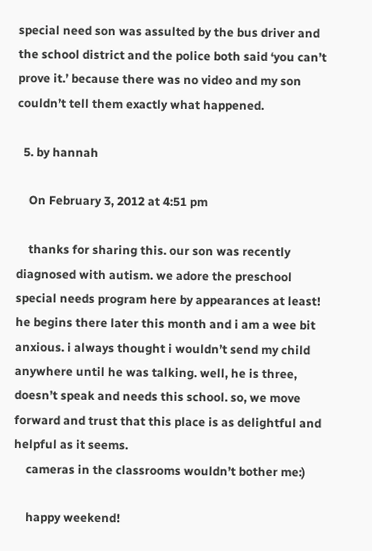special need son was assulted by the bus driver and the school district and the police both said ‘you can’t prove it.’ because there was no video and my son couldn’t tell them exactly what happened.

  5. by hannah

    On February 3, 2012 at 4:51 pm

    thanks for sharing this. our son was recently diagnosed with autism. we adore the preschool special needs program here by appearances at least! he begins there later this month and i am a wee bit anxious. i always thought i wouldn’t send my child anywhere until he was talking. well, he is three, doesn’t speak and needs this school. so, we move forward and trust that this place is as delightful and helpful as it seems.
    cameras in the classrooms wouldn’t bother me:)

    happy weekend!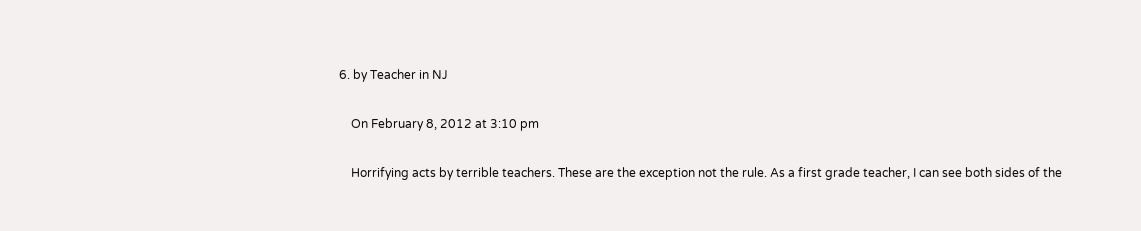6. by Teacher in NJ

    On February 8, 2012 at 3:10 pm

    Horrifying acts by terrible teachers. These are the exception not the rule. As a first grade teacher, I can see both sides of the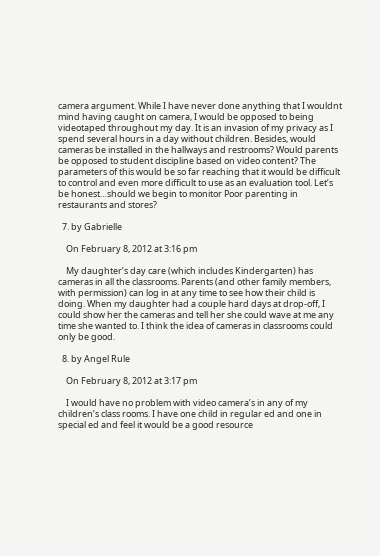camera argument. While I have never done anything that I wouldnt mind having caught on camera, I would be opposed to being videotaped throughout my day. It is an invasion of my privacy as I spend several hours in a day without children. Besides, would cameras be installed in the hallways and restrooms? Would parents be opposed to student discipline based on video content? The parameters of this would be so far reaching that it would be difficult to control and even more difficult to use as an evaluation tool. Let’s be honest…should we begin to monitor Poor parenting in restaurants and stores?

  7. by Gabrielle

    On February 8, 2012 at 3:16 pm

    My daughter’s day care (which includes Kindergarten) has cameras in all the classrooms. Parents (and other family members, with permission) can log in at any time to see how their child is doing. When my daughter had a couple hard days at drop-off, I could show her the cameras and tell her she could wave at me any time she wanted to. I think the idea of cameras in classrooms could only be good.

  8. by Angel Rule

    On February 8, 2012 at 3:17 pm

    I would have no problem with video camera’s in any of my children’s class rooms. I have one child in regular ed and one in special ed and feel it would be a good resource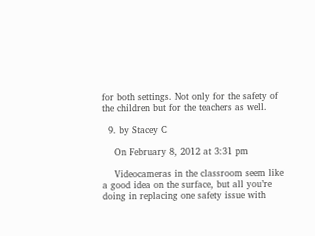for both settings. Not only for the safety of the children but for the teachers as well.

  9. by Stacey C

    On February 8, 2012 at 3:31 pm

    Videocameras in the classroom seem like a good idea on the surface, but all you’re doing in replacing one safety issue with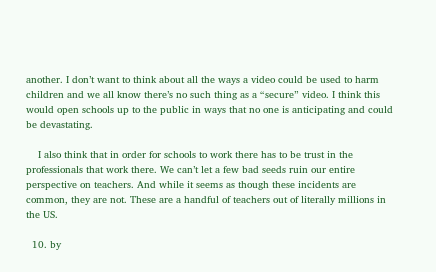another. I don’t want to think about all the ways a video could be used to harm children and we all know there’s no such thing as a “secure” video. I think this would open schools up to the public in ways that no one is anticipating and could be devastating.

    I also think that in order for schools to work there has to be trust in the professionals that work there. We can’t let a few bad seeds ruin our entire perspective on teachers. And while it seems as though these incidents are common, they are not. These are a handful of teachers out of literally millions in the US.

  10. by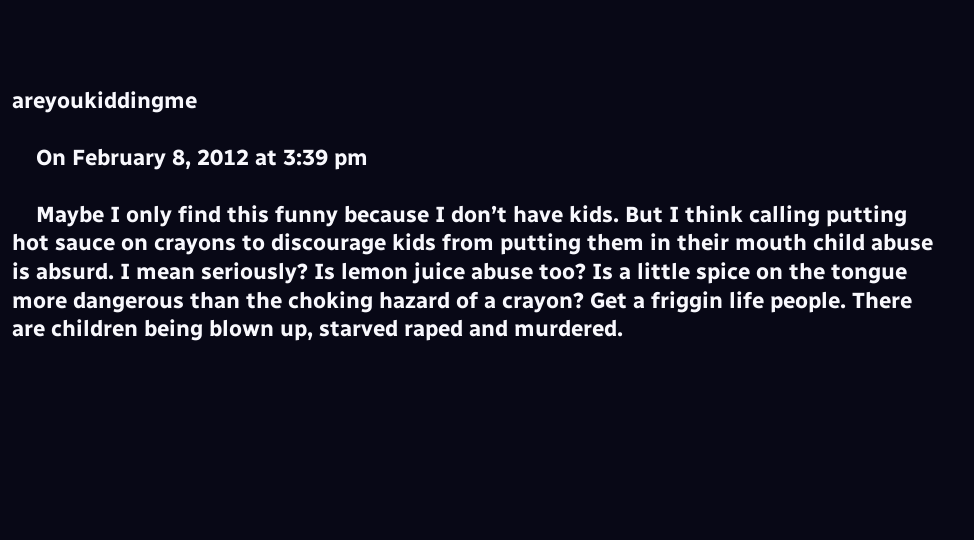areyoukiddingme

    On February 8, 2012 at 3:39 pm

    Maybe I only find this funny because I don’t have kids. But I think calling putting hot sauce on crayons to discourage kids from putting them in their mouth child abuse is absurd. I mean seriously? Is lemon juice abuse too? Is a little spice on the tongue more dangerous than the choking hazard of a crayon? Get a friggin life people. There are children being blown up, starved raped and murdered.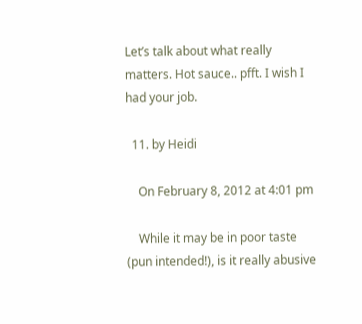Let’s talk about what really matters. Hot sauce.. pfft. I wish I had your job.

  11. by Heidi

    On February 8, 2012 at 4:01 pm

    While it may be in poor taste (pun intended!), is it really abusive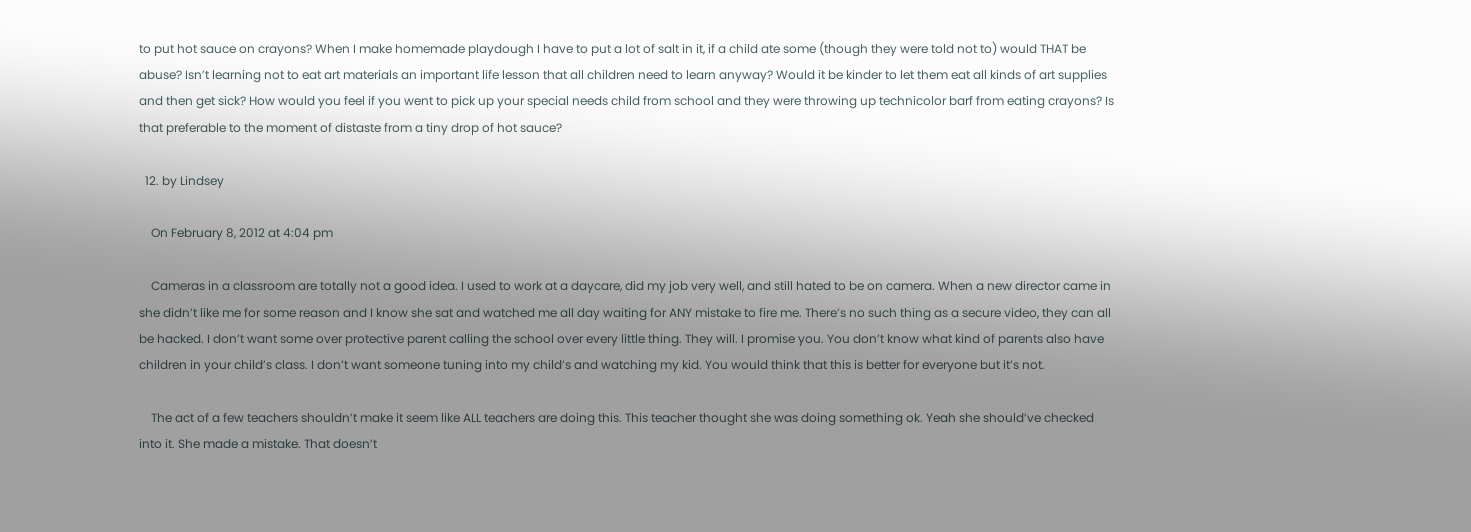to put hot sauce on crayons? When I make homemade playdough I have to put a lot of salt in it, if a child ate some (though they were told not to) would THAT be abuse? Isn’t learning not to eat art materials an important life lesson that all children need to learn anyway? Would it be kinder to let them eat all kinds of art supplies and then get sick? How would you feel if you went to pick up your special needs child from school and they were throwing up technicolor barf from eating crayons? Is that preferable to the moment of distaste from a tiny drop of hot sauce?

  12. by Lindsey

    On February 8, 2012 at 4:04 pm

    Cameras in a classroom are totally not a good idea. I used to work at a daycare, did my job very well, and still hated to be on camera. When a new director came in she didn’t like me for some reason and I know she sat and watched me all day waiting for ANY mistake to fire me. There’s no such thing as a secure video, they can all be hacked. I don’t want some over protective parent calling the school over every little thing. They will. I promise you. You don’t know what kind of parents also have children in your child’s class. I don’t want someone tuning into my child’s and watching my kid. You would think that this is better for everyone but it’s not.

    The act of a few teachers shouldn’t make it seem like ALL teachers are doing this. This teacher thought she was doing something ok. Yeah she should’ve checked into it. She made a mistake. That doesn’t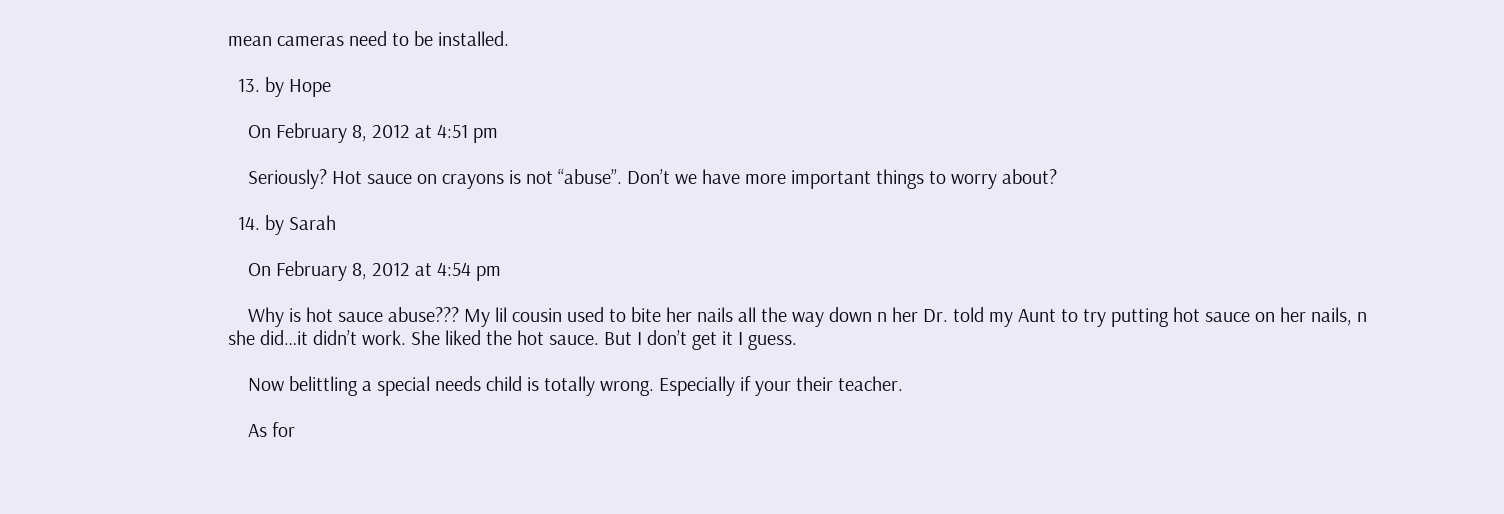mean cameras need to be installed.

  13. by Hope

    On February 8, 2012 at 4:51 pm

    Seriously? Hot sauce on crayons is not “abuse”. Don’t we have more important things to worry about?

  14. by Sarah

    On February 8, 2012 at 4:54 pm

    Why is hot sauce abuse??? My lil cousin used to bite her nails all the way down n her Dr. told my Aunt to try putting hot sauce on her nails, n she did…it didn’t work. She liked the hot sauce. But I don’t get it I guess.

    Now belittling a special needs child is totally wrong. Especially if your their teacher.

    As for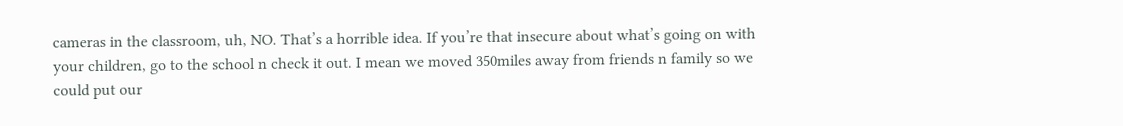cameras in the classroom, uh, NO. That’s a horrible idea. If you’re that insecure about what’s going on with your children, go to the school n check it out. I mean we moved 350miles away from friends n family so we could put our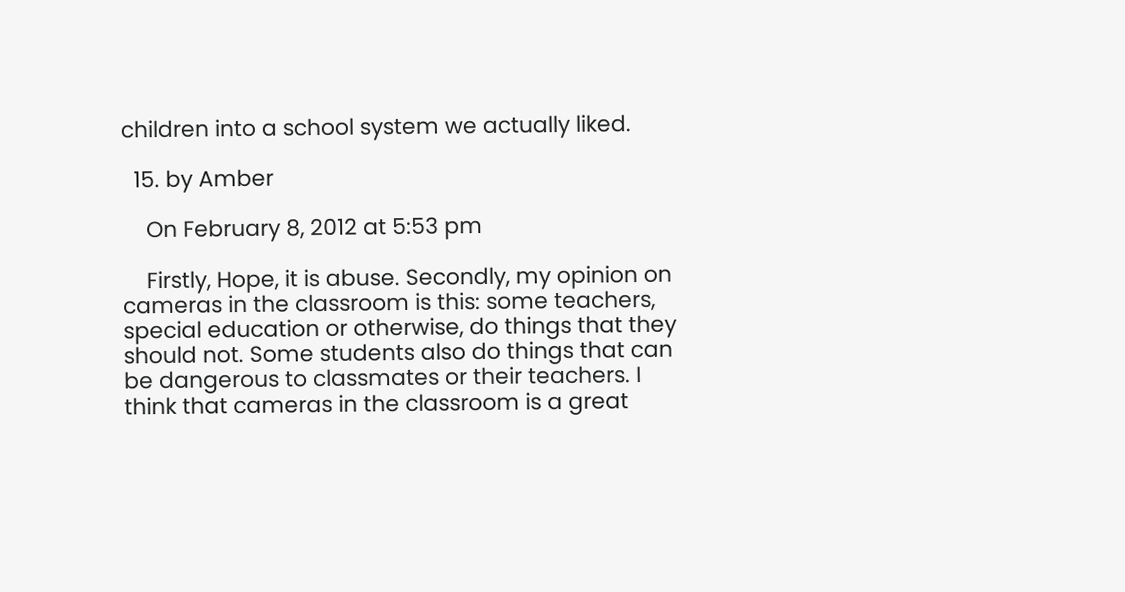children into a school system we actually liked.

  15. by Amber

    On February 8, 2012 at 5:53 pm

    Firstly, Hope, it is abuse. Secondly, my opinion on cameras in the classroom is this: some teachers, special education or otherwise, do things that they should not. Some students also do things that can be dangerous to classmates or their teachers. I think that cameras in the classroom is a great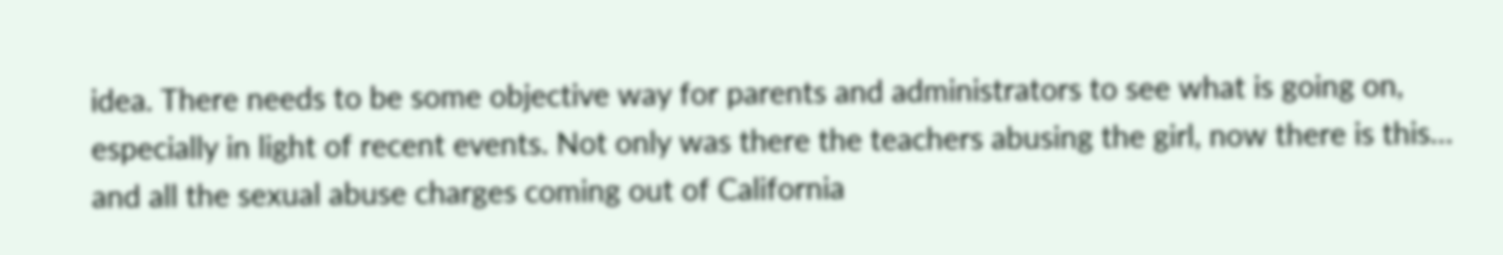idea. There needs to be some objective way for parents and administrators to see what is going on, especially in light of recent events. Not only was there the teachers abusing the girl, now there is this… and all the sexual abuse charges coming out of California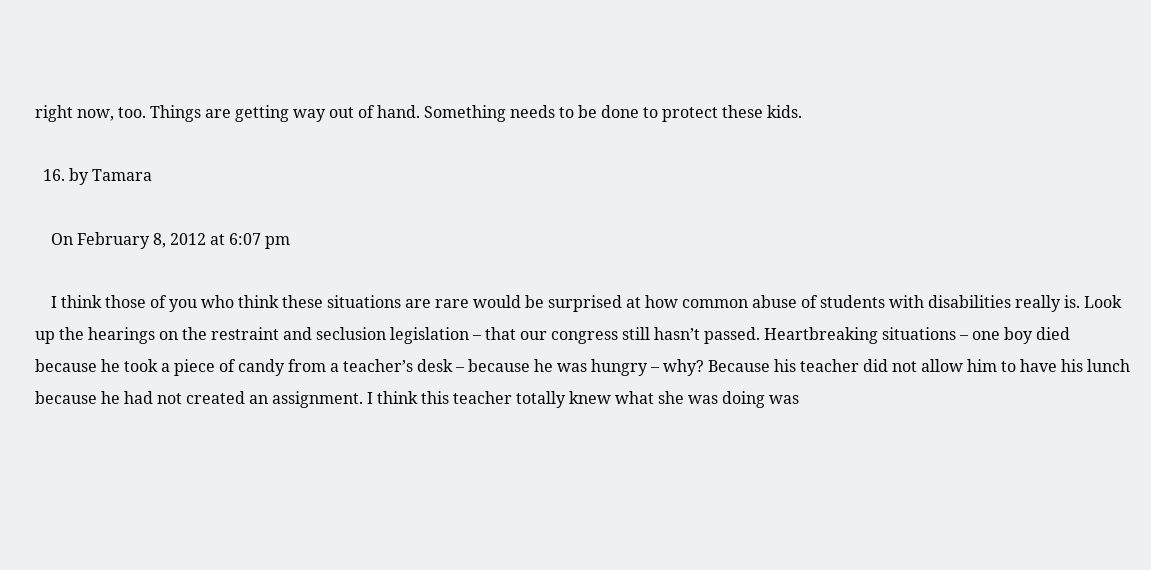right now, too. Things are getting way out of hand. Something needs to be done to protect these kids.

  16. by Tamara

    On February 8, 2012 at 6:07 pm

    I think those of you who think these situations are rare would be surprised at how common abuse of students with disabilities really is. Look up the hearings on the restraint and seclusion legislation – that our congress still hasn’t passed. Heartbreaking situations – one boy died because he took a piece of candy from a teacher’s desk – because he was hungry – why? Because his teacher did not allow him to have his lunch because he had not created an assignment. I think this teacher totally knew what she was doing was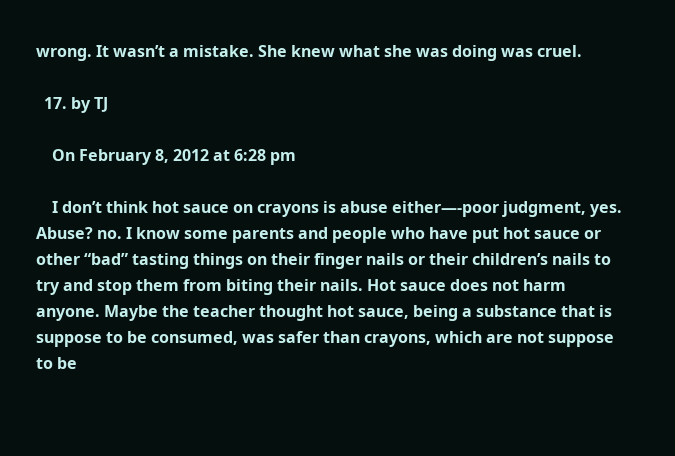wrong. It wasn’t a mistake. She knew what she was doing was cruel.

  17. by TJ

    On February 8, 2012 at 6:28 pm

    I don’t think hot sauce on crayons is abuse either—-poor judgment, yes. Abuse? no. I know some parents and people who have put hot sauce or other “bad” tasting things on their finger nails or their children’s nails to try and stop them from biting their nails. Hot sauce does not harm anyone. Maybe the teacher thought hot sauce, being a substance that is suppose to be consumed, was safer than crayons, which are not suppose to be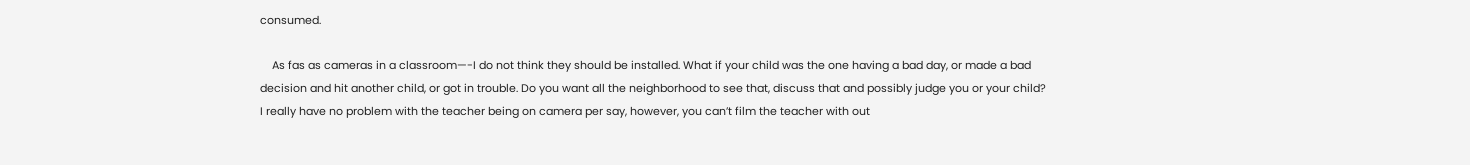consumed.

    As fas as cameras in a classroom—-I do not think they should be installed. What if your child was the one having a bad day, or made a bad decision and hit another child, or got in trouble. Do you want all the neighborhood to see that, discuss that and possibly judge you or your child? I really have no problem with the teacher being on camera per say, however, you can’t film the teacher with out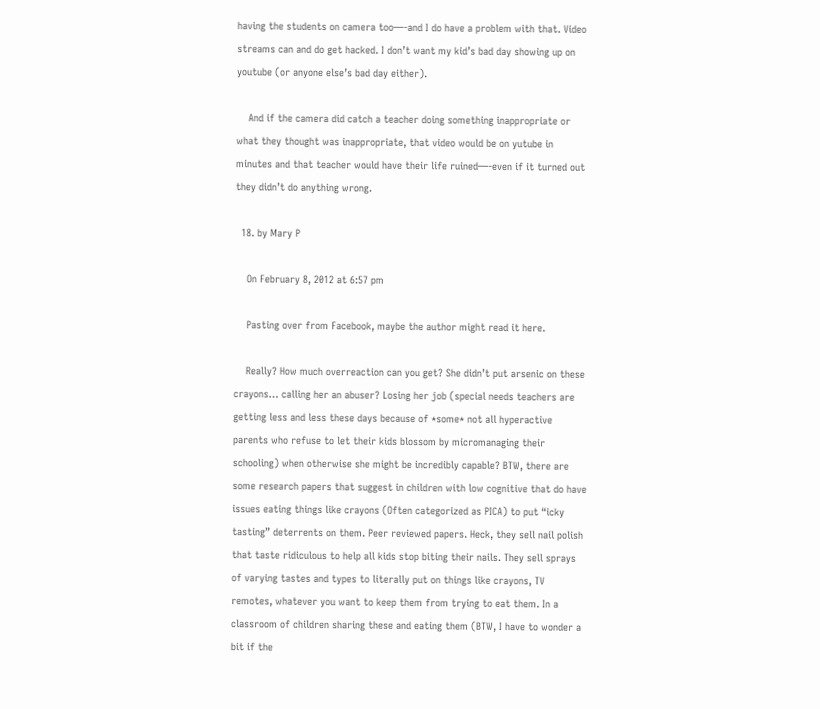having the students on camera too—-and I do have a problem with that. Video streams can and do get hacked. I don’t want my kid’s bad day showing up on youtube (or anyone else’s bad day either).

    And if the camera did catch a teacher doing something inappropriate or what they thought was inappropriate, that video would be on yutube in minutes and that teacher would have their life ruined—-even if it turned out they didn’t do anything wrong.

  18. by Mary P

    On February 8, 2012 at 6:57 pm

    Pasting over from Facebook, maybe the author might read it here.

    Really? How much overreaction can you get? She didn’t put arsenic on these crayons… calling her an abuser? Losing her job (special needs teachers are getting less and less these days because of *some* not all hyperactive parents who refuse to let their kids blossom by micromanaging their schooling) when otherwise she might be incredibly capable? BTW, there are some research papers that suggest in children with low cognitive that do have issues eating things like crayons (Often categorized as PICA) to put “icky tasting” deterrents on them. Peer reviewed papers. Heck, they sell nail polish that taste ridiculous to help all kids stop biting their nails. They sell sprays of varying tastes and types to literally put on things like crayons, TV remotes, whatever you want to keep them from trying to eat them. In a classroom of children sharing these and eating them (BTW, I have to wonder a bit if the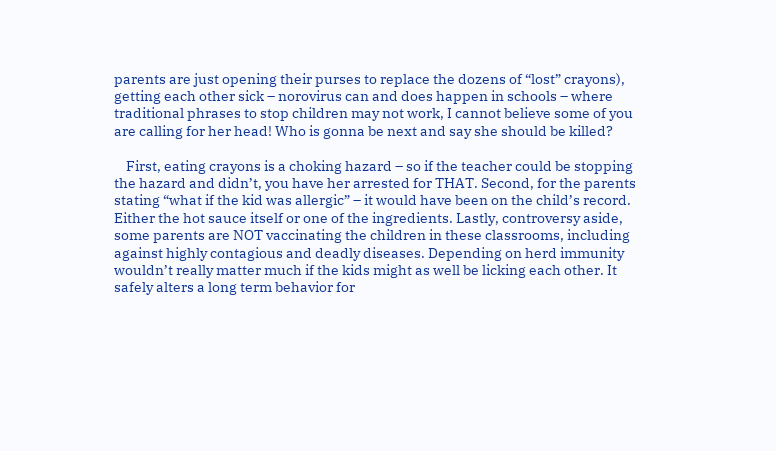parents are just opening their purses to replace the dozens of “lost” crayons), getting each other sick – norovirus can and does happen in schools – where traditional phrases to stop children may not work, I cannot believe some of you are calling for her head! Who is gonna be next and say she should be killed?

    First, eating crayons is a choking hazard – so if the teacher could be stopping the hazard and didn’t, you have her arrested for THAT. Second, for the parents stating “what if the kid was allergic” – it would have been on the child’s record. Either the hot sauce itself or one of the ingredients. Lastly, controversy aside, some parents are NOT vaccinating the children in these classrooms, including against highly contagious and deadly diseases. Depending on herd immunity wouldn’t really matter much if the kids might as well be licking each other. It safely alters a long term behavior for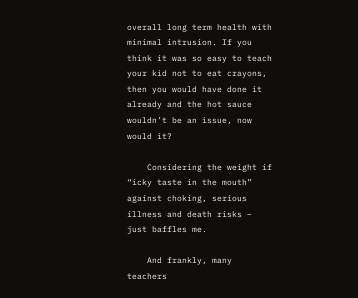overall long term health with minimal intrusion. If you think it was so easy to teach your kid not to eat crayons, then you would have done it already and the hot sauce wouldn’t be an issue, now would it?

    Considering the weight if “icky taste in the mouth” against choking, serious illness and death risks – just baffles me.

    And frankly, many teachers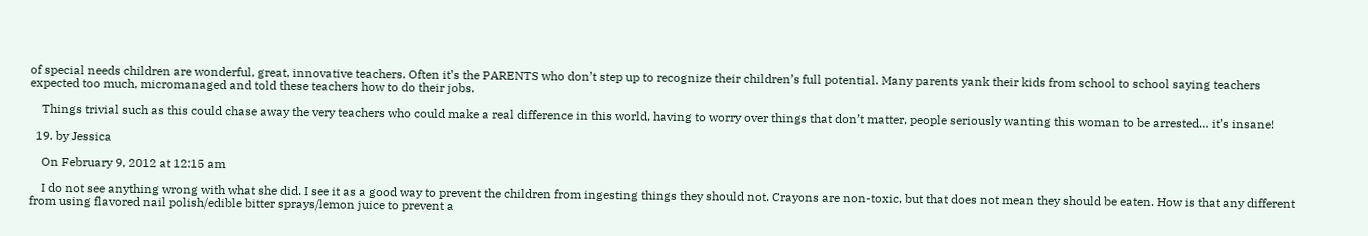of special needs children are wonderful, great, innovative teachers. Often it’s the PARENTS who don’t step up to recognize their children’s full potential. Many parents yank their kids from school to school saying teachers expected too much, micromanaged and told these teachers how to do their jobs.

    Things trivial such as this could chase away the very teachers who could make a real difference in this world, having to worry over things that don’t matter, people seriously wanting this woman to be arrested… it’s insane!

  19. by Jessica

    On February 9, 2012 at 12:15 am

    I do not see anything wrong with what she did. I see it as a good way to prevent the children from ingesting things they should not. Crayons are non-toxic, but that does not mean they should be eaten. How is that any different from using flavored nail polish/edible bitter sprays/lemon juice to prevent a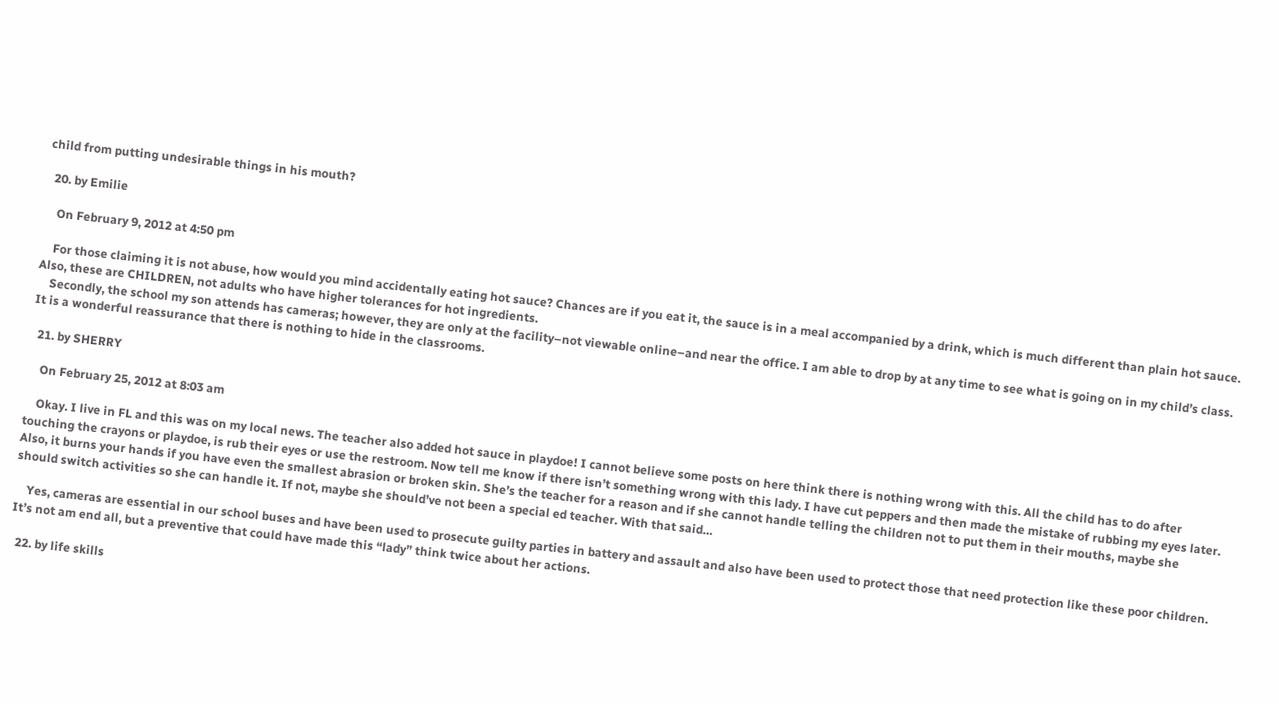child from putting undesirable things in his mouth?

  20. by Emilie

    On February 9, 2012 at 4:50 pm

    For those claiming it is not abuse, how would you mind accidentally eating hot sauce? Chances are if you eat it, the sauce is in a meal accompanied by a drink, which is much different than plain hot sauce. Also, these are CHILDREN, not adults who have higher tolerances for hot ingredients.
    Secondly, the school my son attends has cameras; however, they are only at the facility–not viewable online–and near the office. I am able to drop by at any time to see what is going on in my child’s class. It is a wonderful reassurance that there is nothing to hide in the classrooms.

  21. by SHERRY

    On February 25, 2012 at 8:03 am

    Okay. I live in FL and this was on my local news. The teacher also added hot sauce in playdoe! I cannot believe some posts on here think there is nothing wrong with this. All the child has to do after touching the crayons or playdoe, is rub their eyes or use the restroom. Now tell me know if there isn’t something wrong with this lady. I have cut peppers and then made the mistake of rubbing my eyes later. Also, it burns your hands if you have even the smallest abrasion or broken skin. She’s the teacher for a reason and if she cannot handle telling the children not to put them in their mouths, maybe she should switch activities so she can handle it. If not, maybe she should’ve not been a special ed teacher. With that said…

    Yes, cameras are essential in our school buses and have been used to prosecute guilty parties in battery and assault and also have been used to protect those that need protection like these poor children. It’s not am end all, but a preventive that could have made this “lady” think twice about her actions.

  22. by life skills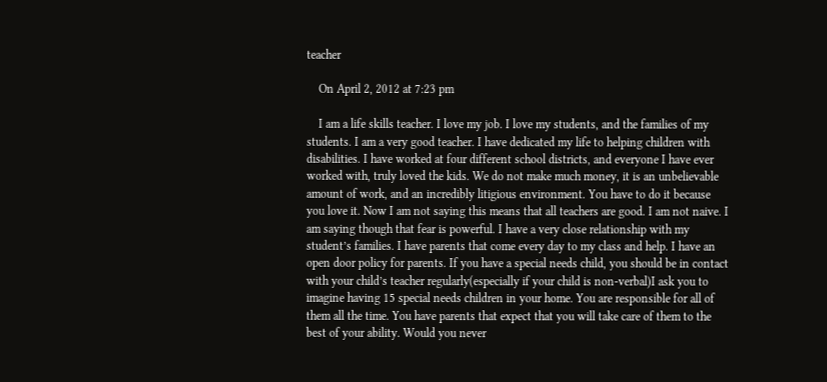teacher

    On April 2, 2012 at 7:23 pm

    I am a life skills teacher. I love my job. I love my students, and the families of my students. I am a very good teacher. I have dedicated my life to helping children with disabilities. I have worked at four different school districts, and everyone I have ever worked with, truly loved the kids. We do not make much money, it is an unbelievable amount of work, and an incredibly litigious environment. You have to do it because you love it. Now I am not saying this means that all teachers are good. I am not naive. I am saying though that fear is powerful. I have a very close relationship with my student’s families. I have parents that come every day to my class and help. I have an open door policy for parents. If you have a special needs child, you should be in contact with your child’s teacher regularly(especially if your child is non-verbal)I ask you to imagine having 15 special needs children in your home. You are responsible for all of them all the time. You have parents that expect that you will take care of them to the best of your ability. Would you never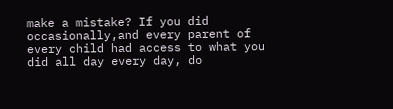make a mistake? If you did occasionally,and every parent of every child had access to what you did all day every day, do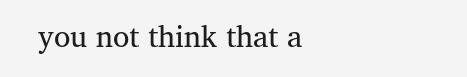you not think that a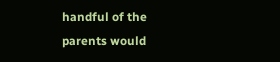handful of the parents would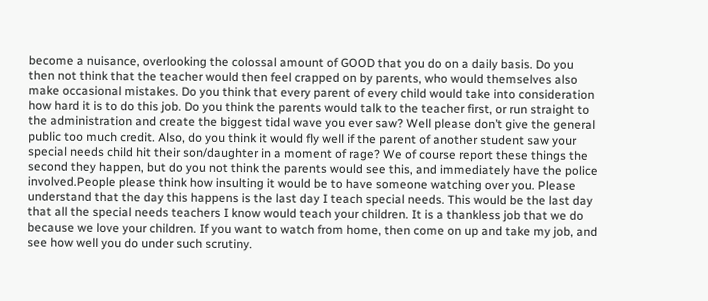become a nuisance, overlooking the colossal amount of GOOD that you do on a daily basis. Do you then not think that the teacher would then feel crapped on by parents, who would themselves also make occasional mistakes. Do you think that every parent of every child would take into consideration how hard it is to do this job. Do you think the parents would talk to the teacher first, or run straight to the administration and create the biggest tidal wave you ever saw? Well please don’t give the general public too much credit. Also, do you think it would fly well if the parent of another student saw your special needs child hit their son/daughter in a moment of rage? We of course report these things the second they happen, but do you not think the parents would see this, and immediately have the police involved.People please think how insulting it would be to have someone watching over you. Please understand that the day this happens is the last day I teach special needs. This would be the last day that all the special needs teachers I know would teach your children. It is a thankless job that we do because we love your children. If you want to watch from home, then come on up and take my job, and see how well you do under such scrutiny.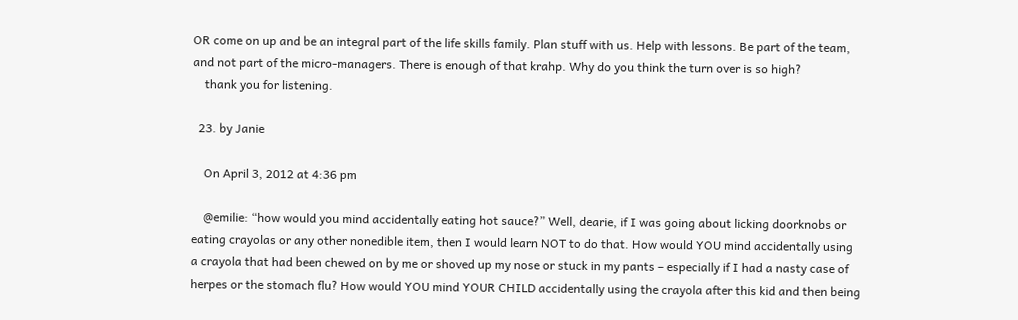OR come on up and be an integral part of the life skills family. Plan stuff with us. Help with lessons. Be part of the team, and not part of the micro-managers. There is enough of that krahp. Why do you think the turn over is so high?
    thank you for listening.

  23. by Janie

    On April 3, 2012 at 4:36 pm

    @emilie: “how would you mind accidentally eating hot sauce?” Well, dearie, if I was going about licking doorknobs or eating crayolas or any other nonedible item, then I would learn NOT to do that. How would YOU mind accidentally using a crayola that had been chewed on by me or shoved up my nose or stuck in my pants – especially if I had a nasty case of herpes or the stomach flu? How would YOU mind YOUR CHILD accidentally using the crayola after this kid and then being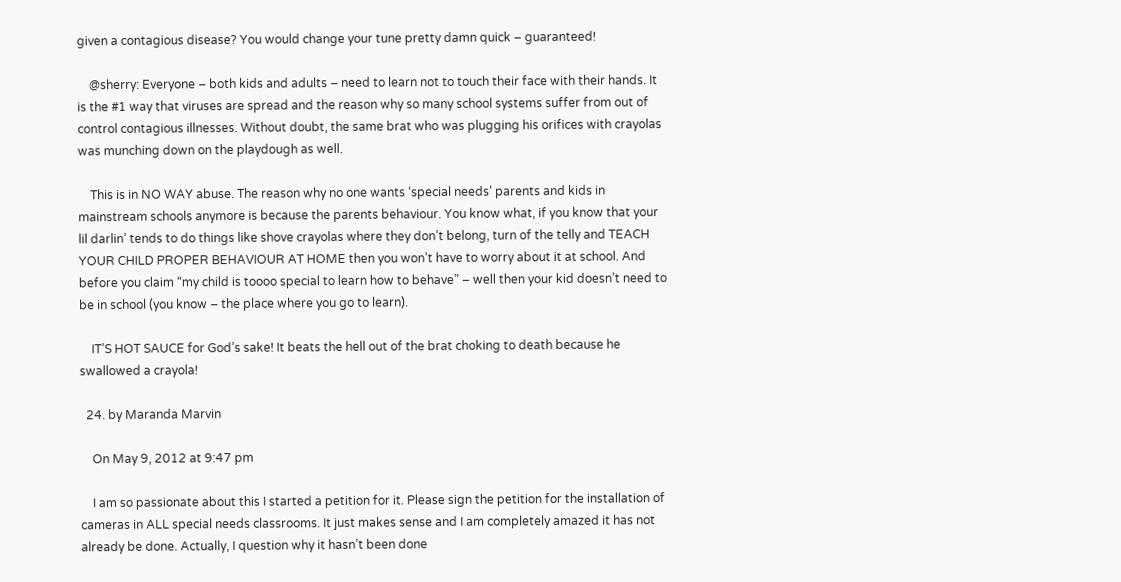given a contagious disease? You would change your tune pretty damn quick – guaranteed!

    @sherry: Everyone – both kids and adults – need to learn not to touch their face with their hands. It is the #1 way that viruses are spread and the reason why so many school systems suffer from out of control contagious illnesses. Without doubt, the same brat who was plugging his orifices with crayolas was munching down on the playdough as well.

    This is in NO WAY abuse. The reason why no one wants ‘special needs’ parents and kids in mainstream schools anymore is because the parents behaviour. You know what, if you know that your lil darlin’ tends to do things like shove crayolas where they don’t belong, turn of the telly and TEACH YOUR CHILD PROPER BEHAVIOUR AT HOME then you won’t have to worry about it at school. And before you claim “my child is toooo special to learn how to behave” – well then your kid doesn’t need to be in school (you know – the place where you go to learn).

    IT’S HOT SAUCE for God’s sake! It beats the hell out of the brat choking to death because he swallowed a crayola!

  24. by Maranda Marvin

    On May 9, 2012 at 9:47 pm

    I am so passionate about this I started a petition for it. Please sign the petition for the installation of cameras in ALL special needs classrooms. It just makes sense and I am completely amazed it has not already be done. Actually, I question why it hasn’t been done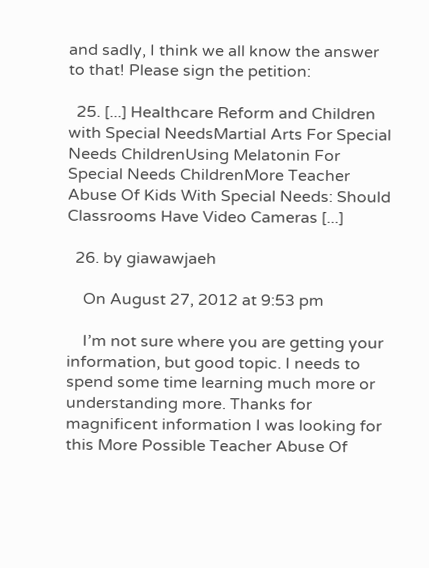and sadly, I think we all know the answer to that! Please sign the petition:

  25. [...] Healthcare Reform and Children with Special NeedsMartial Arts For Special Needs ChildrenUsing Melatonin For Special Needs ChildrenMore Teacher Abuse Of Kids With Special Needs: Should Classrooms Have Video Cameras [...]

  26. by giawawjaeh

    On August 27, 2012 at 9:53 pm

    I’m not sure where you are getting your information, but good topic. I needs to spend some time learning much more or understanding more. Thanks for magnificent information I was looking for this More Possible Teacher Abuse Of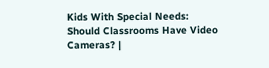Kids With Special Needs: Should Classrooms Have Video Cameras? |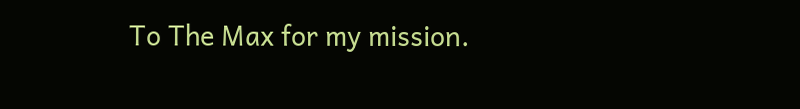To The Max for my mission.